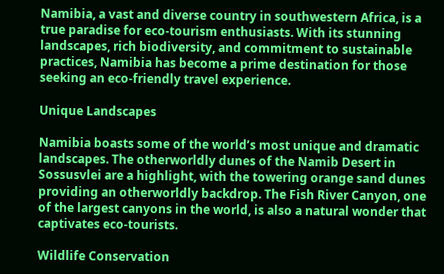Namibia, a vast and diverse country in southwestern Africa, is a true paradise for eco-tourism enthusiasts. With its stunning landscapes, rich biodiversity, and commitment to sustainable practices, Namibia has become a prime destination for those seeking an eco-friendly travel experience.

Unique Landscapes

Namibia boasts some of the world’s most unique and dramatic landscapes. The otherworldly dunes of the Namib Desert in Sossusvlei are a highlight, with the towering orange sand dunes providing an otherworldly backdrop. The Fish River Canyon, one of the largest canyons in the world, is also a natural wonder that captivates eco-tourists.

Wildlife Conservation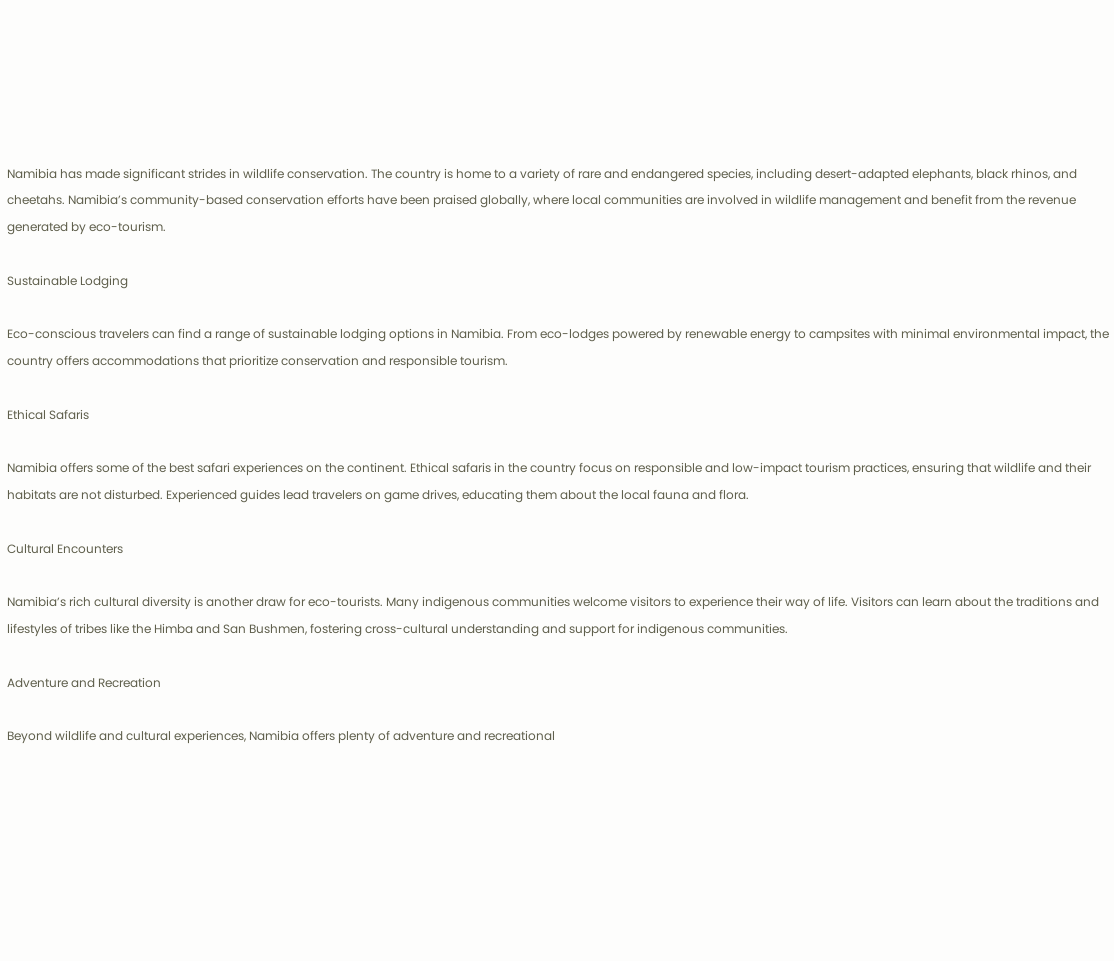Namibia has made significant strides in wildlife conservation. The country is home to a variety of rare and endangered species, including desert-adapted elephants, black rhinos, and cheetahs. Namibia’s community-based conservation efforts have been praised globally, where local communities are involved in wildlife management and benefit from the revenue generated by eco-tourism.

Sustainable Lodging

Eco-conscious travelers can find a range of sustainable lodging options in Namibia. From eco-lodges powered by renewable energy to campsites with minimal environmental impact, the country offers accommodations that prioritize conservation and responsible tourism.

Ethical Safaris

Namibia offers some of the best safari experiences on the continent. Ethical safaris in the country focus on responsible and low-impact tourism practices, ensuring that wildlife and their habitats are not disturbed. Experienced guides lead travelers on game drives, educating them about the local fauna and flora.

Cultural Encounters

Namibia’s rich cultural diversity is another draw for eco-tourists. Many indigenous communities welcome visitors to experience their way of life. Visitors can learn about the traditions and lifestyles of tribes like the Himba and San Bushmen, fostering cross-cultural understanding and support for indigenous communities.

Adventure and Recreation

Beyond wildlife and cultural experiences, Namibia offers plenty of adventure and recreational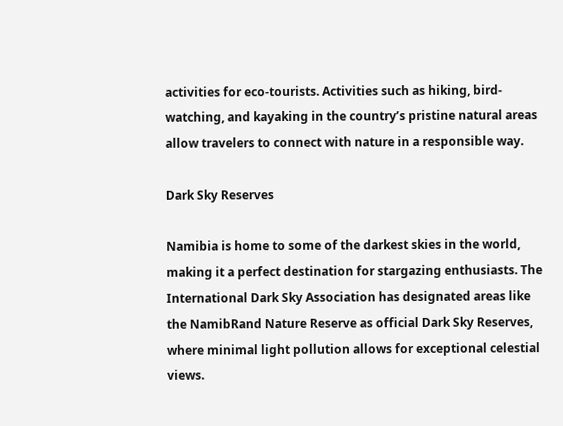activities for eco-tourists. Activities such as hiking, bird-watching, and kayaking in the country’s pristine natural areas allow travelers to connect with nature in a responsible way.

Dark Sky Reserves

Namibia is home to some of the darkest skies in the world, making it a perfect destination for stargazing enthusiasts. The International Dark Sky Association has designated areas like the NamibRand Nature Reserve as official Dark Sky Reserves, where minimal light pollution allows for exceptional celestial views.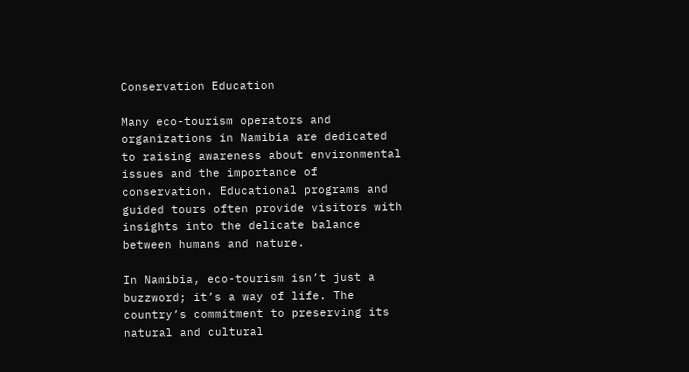Conservation Education

Many eco-tourism operators and organizations in Namibia are dedicated to raising awareness about environmental issues and the importance of conservation. Educational programs and guided tours often provide visitors with insights into the delicate balance between humans and nature.

In Namibia, eco-tourism isn’t just a buzzword; it’s a way of life. The country’s commitment to preserving its natural and cultural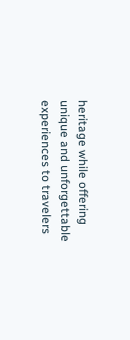heritage while offering unique and unforgettable experiences to travelers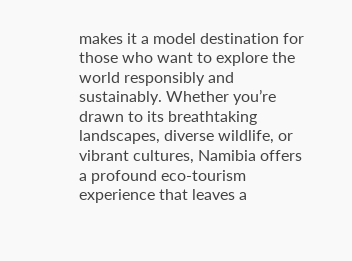makes it a model destination for those who want to explore the world responsibly and sustainably. Whether you’re drawn to its breathtaking landscapes, diverse wildlife, or vibrant cultures, Namibia offers a profound eco-tourism experience that leaves a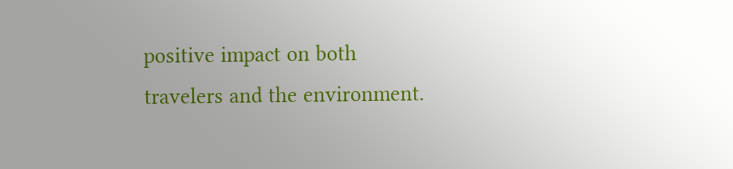positive impact on both travelers and the environment.